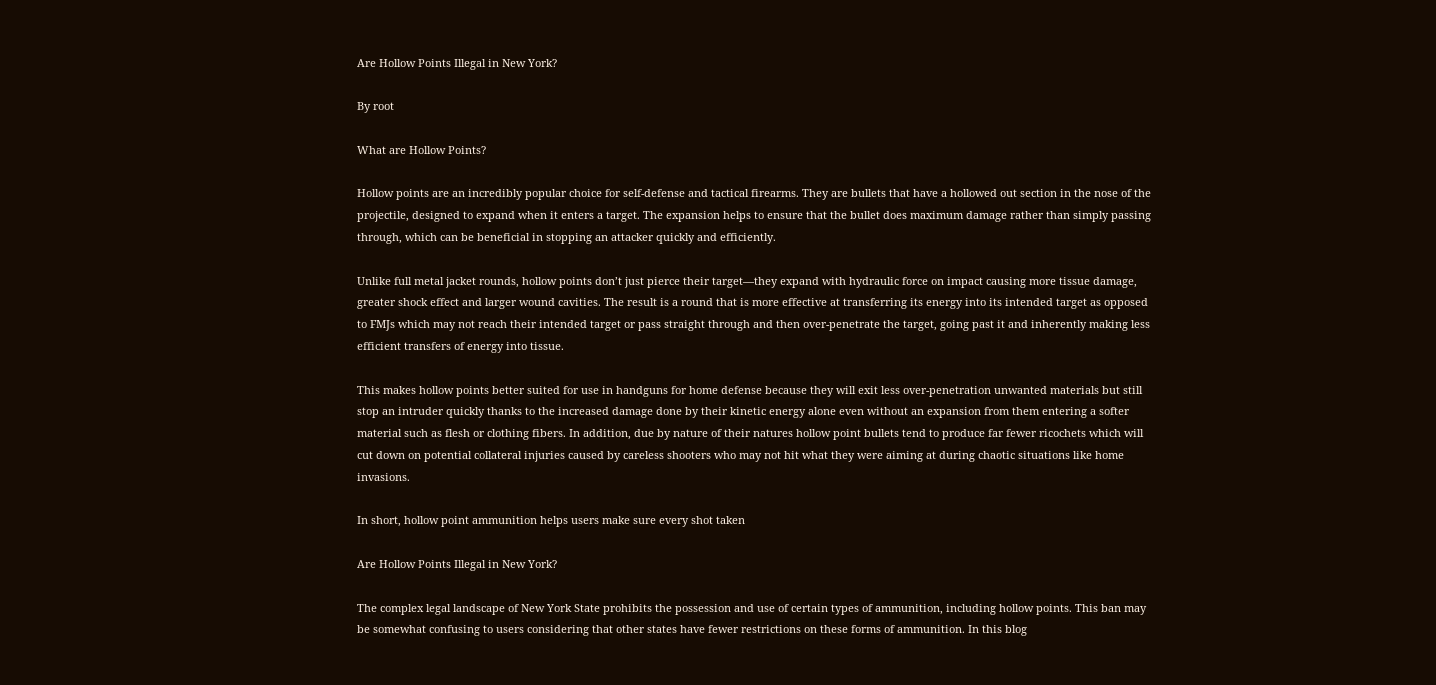Are Hollow Points Illegal in New York?

By root

What are Hollow Points?

Hollow points are an incredibly popular choice for self-defense and tactical firearms. They are bullets that have a hollowed out section in the nose of the projectile, designed to expand when it enters a target. The expansion helps to ensure that the bullet does maximum damage rather than simply passing through, which can be beneficial in stopping an attacker quickly and efficiently.

Unlike full metal jacket rounds, hollow points don’t just pierce their target—they expand with hydraulic force on impact causing more tissue damage, greater shock effect and larger wound cavities. The result is a round that is more effective at transferring its energy into its intended target as opposed to FMJs which may not reach their intended target or pass straight through and then over-penetrate the target, going past it and inherently making less efficient transfers of energy into tissue.

This makes hollow points better suited for use in handguns for home defense because they will exit less over-penetration unwanted materials but still stop an intruder quickly thanks to the increased damage done by their kinetic energy alone even without an expansion from them entering a softer material such as flesh or clothing fibers. In addition, due by nature of their natures hollow point bullets tend to produce far fewer ricochets which will cut down on potential collateral injuries caused by careless shooters who may not hit what they were aiming at during chaotic situations like home invasions.

In short, hollow point ammunition helps users make sure every shot taken

Are Hollow Points Illegal in New York?

The complex legal landscape of New York State prohibits the possession and use of certain types of ammunition, including hollow points. This ban may be somewhat confusing to users considering that other states have fewer restrictions on these forms of ammunition. In this blog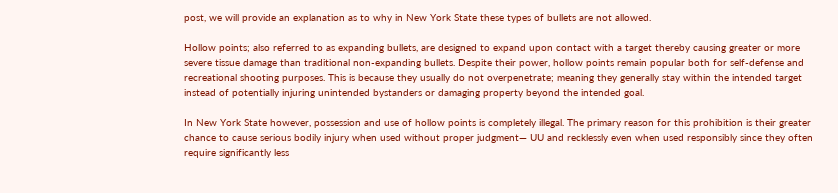post, we will provide an explanation as to why in New York State these types of bullets are not allowed.

Hollow points; also referred to as expanding bullets, are designed to expand upon contact with a target thereby causing greater or more severe tissue damage than traditional non-expanding bullets. Despite their power, hollow points remain popular both for self-defense and recreational shooting purposes. This is because they usually do not overpenetrate; meaning they generally stay within the intended target instead of potentially injuring unintended bystanders or damaging property beyond the intended goal.

In New York State however, possession and use of hollow points is completely illegal. The primary reason for this prohibition is their greater chance to cause serious bodily injury when used without proper judgment— UU and recklessly even when used responsibly since they often require significantly less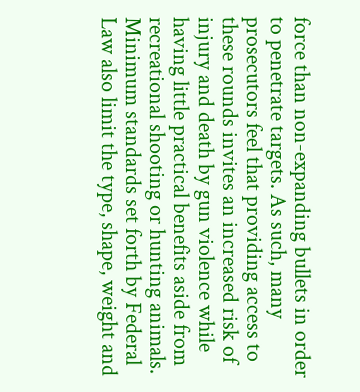force than non-expanding bullets in order to penetrate targets. As such, many prosecutors feel that providing access to these rounds invites an increased risk of injury and death by gun violence while having little practical benefits aside from recreational shooting or hunting animals. Minimum standards set forth by Federal Law also limit the type, shape, weight and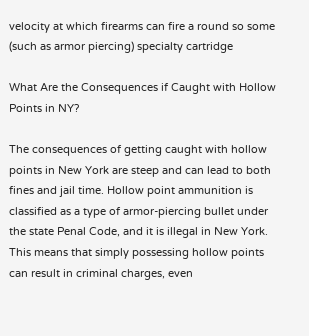velocity at which firearms can fire a round so some (such as armor piercing) specialty cartridge

What Are the Consequences if Caught with Hollow Points in NY?

The consequences of getting caught with hollow points in New York are steep and can lead to both fines and jail time. Hollow point ammunition is classified as a type of armor-piercing bullet under the state Penal Code, and it is illegal in New York. This means that simply possessing hollow points can result in criminal charges, even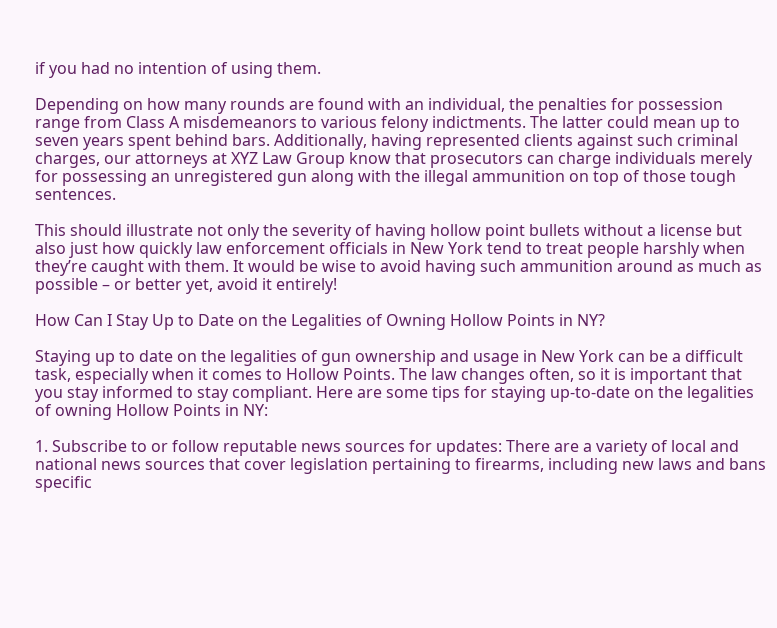if you had no intention of using them.

Depending on how many rounds are found with an individual, the penalties for possession range from Class A misdemeanors to various felony indictments. The latter could mean up to seven years spent behind bars. Additionally, having represented clients against such criminal charges, our attorneys at XYZ Law Group know that prosecutors can charge individuals merely for possessing an unregistered gun along with the illegal ammunition on top of those tough sentences.

This should illustrate not only the severity of having hollow point bullets without a license but also just how quickly law enforcement officials in New York tend to treat people harshly when they’re caught with them. It would be wise to avoid having such ammunition around as much as possible – or better yet, avoid it entirely!

How Can I Stay Up to Date on the Legalities of Owning Hollow Points in NY?

Staying up to date on the legalities of gun ownership and usage in New York can be a difficult task, especially when it comes to Hollow Points. The law changes often, so it is important that you stay informed to stay compliant. Here are some tips for staying up-to-date on the legalities of owning Hollow Points in NY:

1. Subscribe to or follow reputable news sources for updates: There are a variety of local and national news sources that cover legislation pertaining to firearms, including new laws and bans specific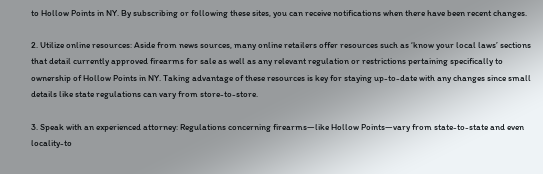to Hollow Points in NY. By subscribing or following these sites, you can receive notifications when there have been recent changes.

2. Utilize online resources: Aside from news sources, many online retailers offer resources such as ‘know your local laws’ sections that detail currently approved firearms for sale as well as any relevant regulation or restrictions pertaining specifically to ownership of Hollow Points in NY. Taking advantage of these resources is key for staying up-to-date with any changes since small details like state regulations can vary from store-to-store.

3. Speak with an experienced attorney: Regulations concerning firearms—like Hollow Points—vary from state-to-state and even locality-to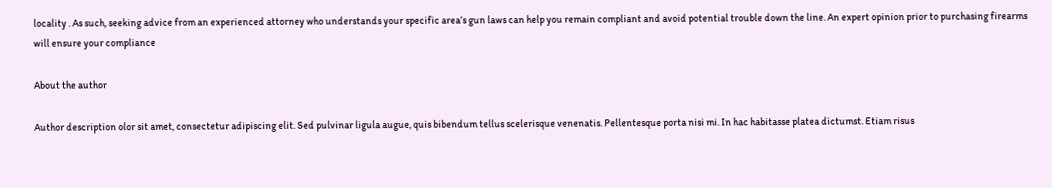locality . As such, seeking advice from an experienced attorney who understands your specific area’s gun laws can help you remain compliant and avoid potential trouble down the line. An expert opinion prior to purchasing firearms will ensure your compliance

About the author

Author description olor sit amet, consectetur adipiscing elit. Sed pulvinar ligula augue, quis bibendum tellus scelerisque venenatis. Pellentesque porta nisi mi. In hac habitasse platea dictumst. Etiam risus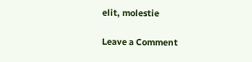elit, molestie

Leave a Comment